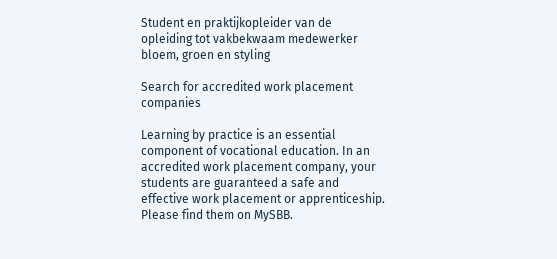Student en praktijkopleider van de opleiding tot vakbekwaam medewerker bloem, groen en styling

Search for accredited work placement companies

Learning by practice is an essential component of vocational education. In an accredited work placement company, your students are guaranteed a safe and effective work placement or apprenticeship. Please find them on MySBB.